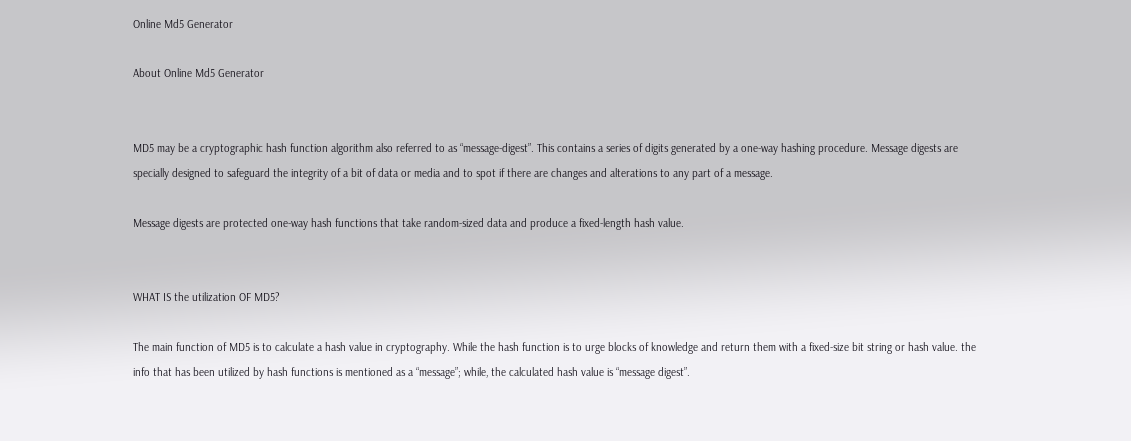Online Md5 Generator

About Online Md5 Generator


MD5 may be a cryptographic hash function algorithm also referred to as “message-digest”. This contains a series of digits generated by a one-way hashing procedure. Message digests are specially designed to safeguard the integrity of a bit of data or media and to spot if there are changes and alterations to any part of a message.

Message digests are protected one-way hash functions that take random-sized data and produce a fixed-length hash value.


WHAT IS the utilization OF MD5?

The main function of MD5 is to calculate a hash value in cryptography. While the hash function is to urge blocks of knowledge and return them with a fixed-size bit string or hash value. the info that has been utilized by hash functions is mentioned as a “message”; while, the calculated hash value is “message digest”.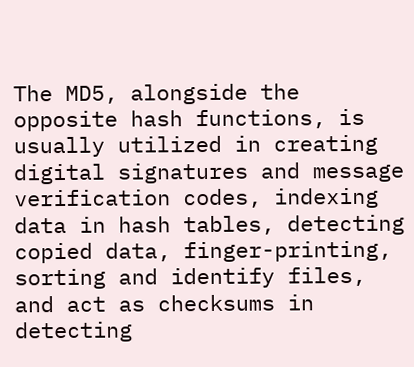The MD5, alongside the opposite hash functions, is usually utilized in creating digital signatures and message verification codes, indexing data in hash tables, detecting copied data, finger-printing, sorting and identify files, and act as checksums in detecting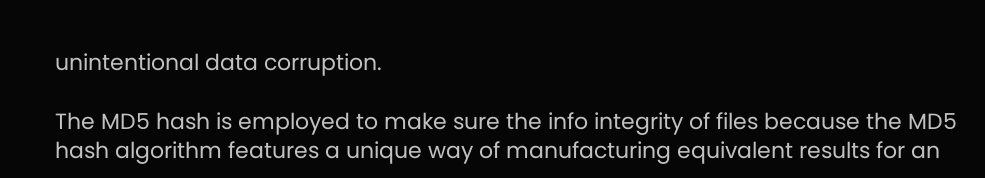unintentional data corruption.

The MD5 hash is employed to make sure the info integrity of files because the MD5 hash algorithm features a unique way of manufacturing equivalent results for an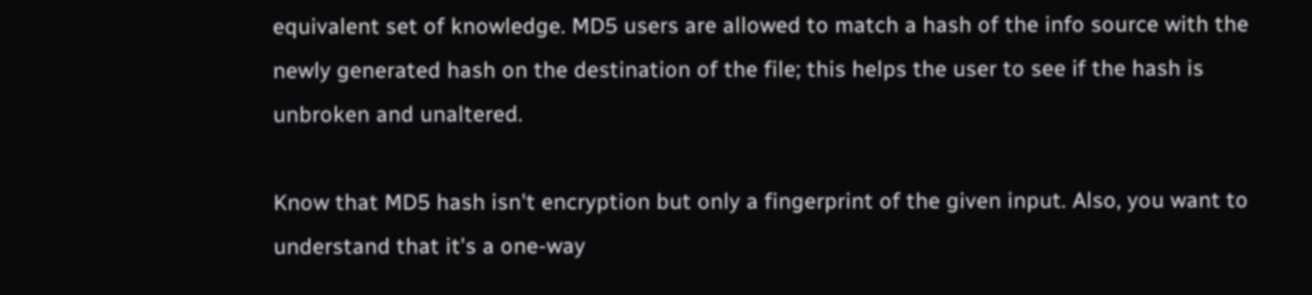equivalent set of knowledge. MD5 users are allowed to match a hash of the info source with the newly generated hash on the destination of the file; this helps the user to see if the hash is unbroken and unaltered.

Know that MD5 hash isn't encryption but only a fingerprint of the given input. Also, you want to understand that it's a one-way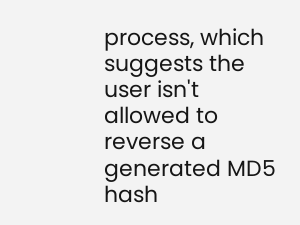process, which suggests the user isn't allowed to reverse a generated MD5 hash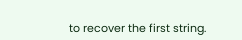to recover the first string.